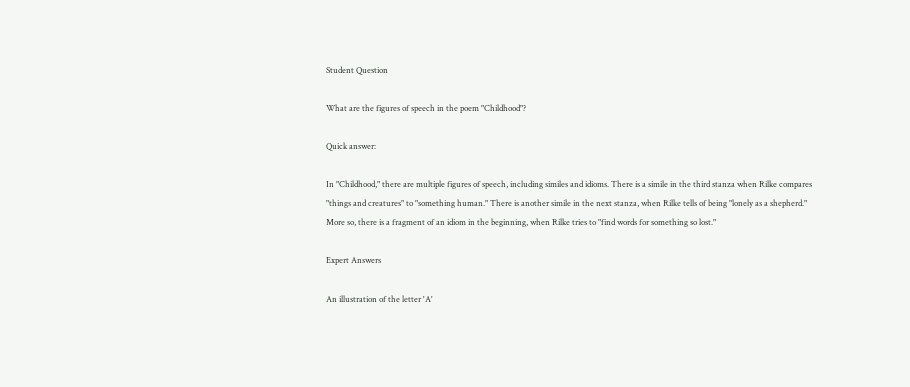Student Question

What are the figures of speech in the poem "Childhood"?

Quick answer:

In "Childhood," there are multiple figures of speech, including similes and idioms. There is a simile in the third stanza when Rilke compares "things and creatures" to "something human." There is another simile in the next stanza, when Rilke tells of being "lonely as a shepherd." More so, there is a fragment of an idiom in the beginning, when Rilke tries to "find words for something so lost."

Expert Answers

An illustration of the letter 'A'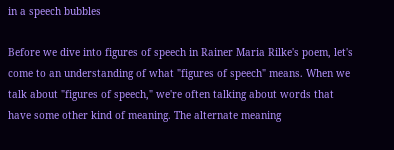in a speech bubbles

Before we dive into figures of speech in Rainer Maria Rilke's poem, let's come to an understanding of what "figures of speech" means. When we talk about "figures of speech," we're often talking about words that have some other kind of meaning. The alternate meaning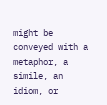might be conveyed with a metaphor, a simile, an idiom, or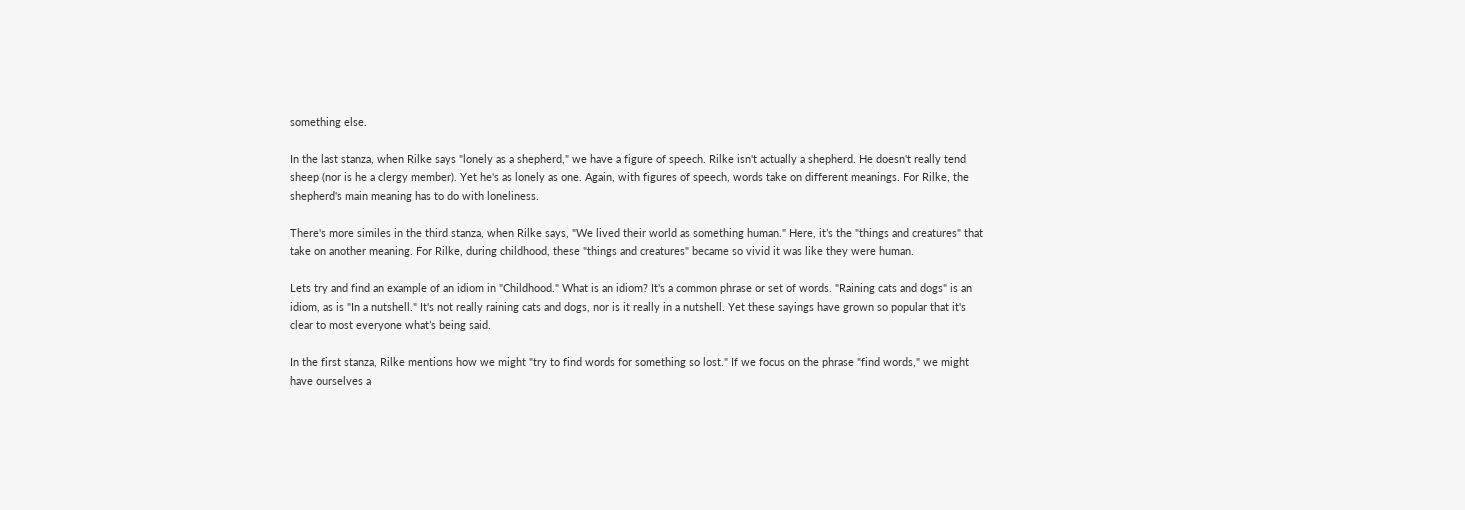something else.

In the last stanza, when Rilke says "lonely as a shepherd," we have a figure of speech. Rilke isn't actually a shepherd. He doesn't really tend sheep (nor is he a clergy member). Yet he's as lonely as one. Again, with figures of speech, words take on different meanings. For Rilke, the shepherd's main meaning has to do with loneliness.

There's more similes in the third stanza, when Rilke says, "We lived their world as something human." Here, it’s the "things and creatures" that take on another meaning. For Rilke, during childhood, these "things and creatures" became so vivid it was like they were human.

Lets try and find an example of an idiom in "Childhood." What is an idiom? It's a common phrase or set of words. "Raining cats and dogs" is an idiom, as is "In a nutshell." It's not really raining cats and dogs, nor is it really in a nutshell. Yet these sayings have grown so popular that it's clear to most everyone what’s being said.

In the first stanza, Rilke mentions how we might "try to find words for something so lost." If we focus on the phrase "find words," we might have ourselves a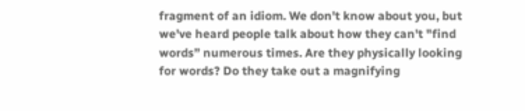fragment of an idiom. We don't know about you, but we've heard people talk about how they can't "find words” numerous times. Are they physically looking for words? Do they take out a magnifying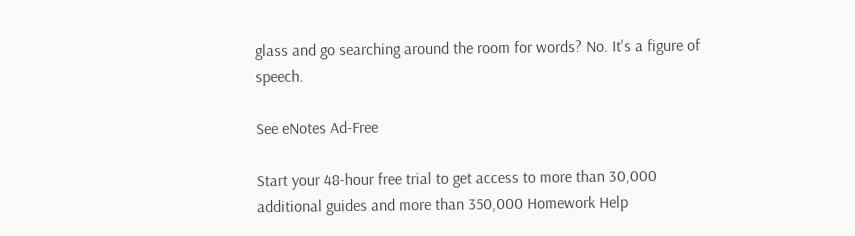glass and go searching around the room for words? No. It's a figure of speech.

See eNotes Ad-Free

Start your 48-hour free trial to get access to more than 30,000 additional guides and more than 350,000 Homework Help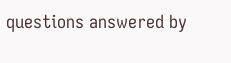questions answered by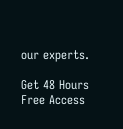our experts.

Get 48 Hours Free Access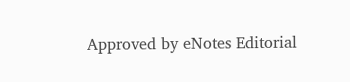Approved by eNotes Editorial